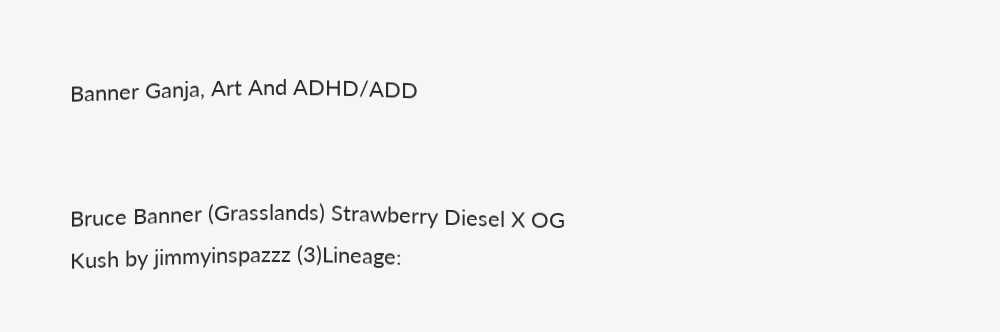Banner Ganja, Art And ADHD/ADD


Bruce Banner (Grasslands) Strawberry Diesel X OG Kush by jimmyinspazzz (3)Lineage: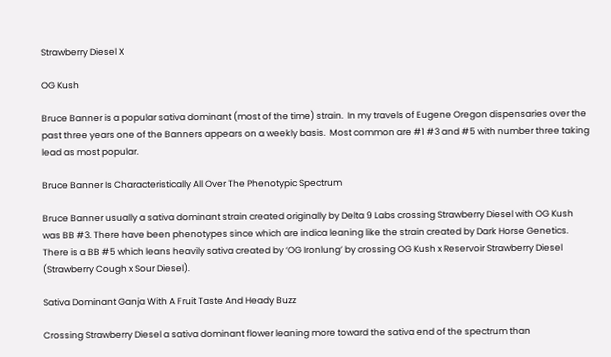Strawberry Diesel X

OG Kush

Bruce Banner is a popular sativa dominant (most of the time) strain.  In my travels of Eugene Oregon dispensaries over the past three years one of the Banners appears on a weekly basis.  Most common are #1 #3 and #5 with number three taking lead as most popular.

Bruce Banner Is Characteristically All Over The Phenotypic Spectrum

Bruce Banner usually a sativa dominant strain created originally by Delta 9 Labs crossing Strawberry Diesel with OG Kush was BB #3. There have been phenotypes since which are indica leaning like the strain created by Dark Horse Genetics. There is a BB #5 which leans heavily sativa created by ‘OG Ironlung’ by crossing OG Kush x Reservoir Strawberry Diesel (Strawberry Cough x Sour Diesel).

Sativa Dominant Ganja With A Fruit Taste And Heady Buzz

Crossing Strawberry Diesel a sativa dominant flower leaning more toward the sativa end of the spectrum than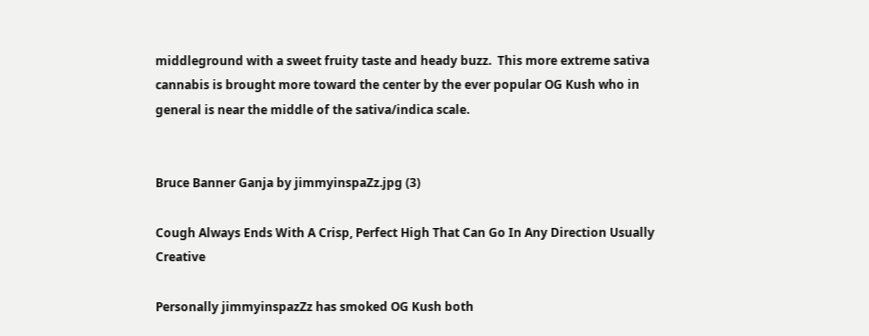middleground with a sweet fruity taste and heady buzz.  This more extreme sativa cannabis is brought more toward the center by the ever popular OG Kush who in general is near the middle of the sativa/indica scale.


Bruce Banner Ganja by jimmyinspaZz.jpg (3)

Cough Always Ends With A Crisp, Perfect High That Can Go In Any Direction Usually Creative

Personally jimmyinspazZz has smoked OG Kush both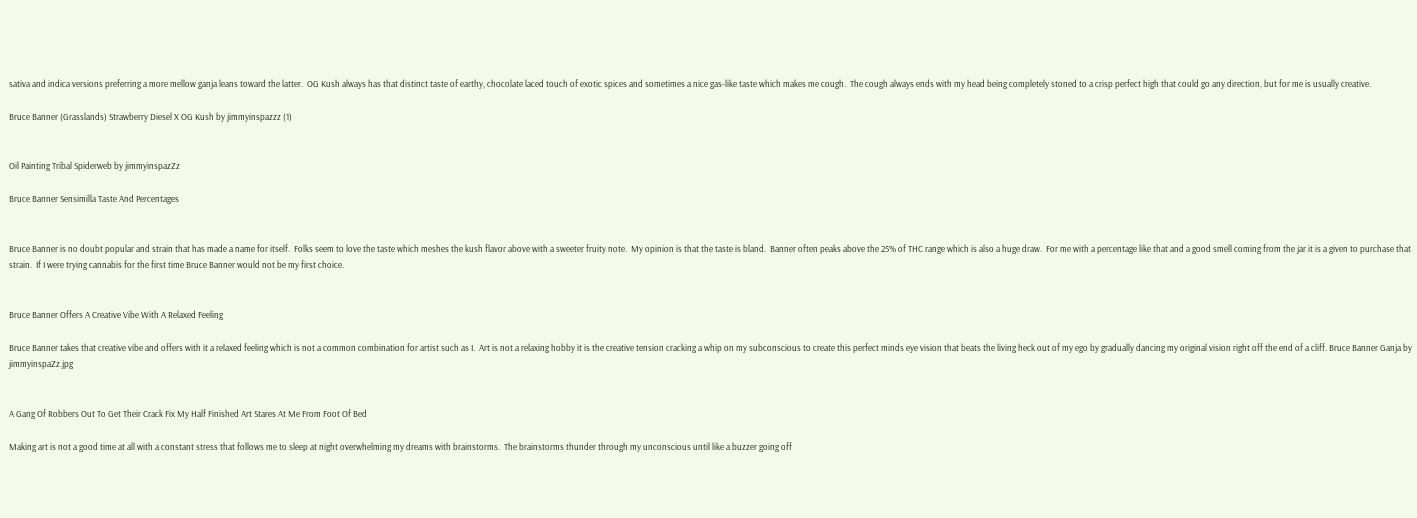sativa and indica versions preferring a more mellow ganja leans toward the latter.  OG Kush always has that distinct taste of earthy, chocolate laced touch of exotic spices and sometimes a nice gas-like taste which makes me cough.  The cough always ends with my head being completely stoned to a crisp perfect high that could go any direction, but for me is usually creative.

Bruce Banner (Grasslands) Strawberry Diesel X OG Kush by jimmyinspazzz (1)


Oil Painting Tribal Spiderweb by jimmyinspazZz

Bruce Banner Sensimilla Taste And Percentages


Bruce Banner is no doubt popular and strain that has made a name for itself.  Folks seem to love the taste which meshes the kush flavor above with a sweeter fruity note.  My opinion is that the taste is bland.  Banner often peaks above the 25% of THC range which is also a huge draw.  For me with a percentage like that and a good smell coming from the jar it is a given to purchase that strain.  If I were trying cannabis for the first time Bruce Banner would not be my first choice.


Bruce Banner Offers A Creative Vibe With A Relaxed Feeling

Bruce Banner takes that creative vibe and offers with it a relaxed feeling which is not a common combination for artist such as I.  Art is not a relaxing hobby it is the creative tension cracking a whip on my subconscious to create this perfect minds eye vision that beats the living heck out of my ego by gradually dancing my original vision right off the end of a cliff. Bruce Banner Ganja by jimmyinspaZz.jpg


A Gang Of Robbers Out To Get Their Crack Fix My Half Finished Art Stares At Me From Foot Of Bed

Making art is not a good time at all with a constant stress that follows me to sleep at night overwhelming my dreams with brainstorms.  The brainstorms thunder through my unconscious until like a buzzer going off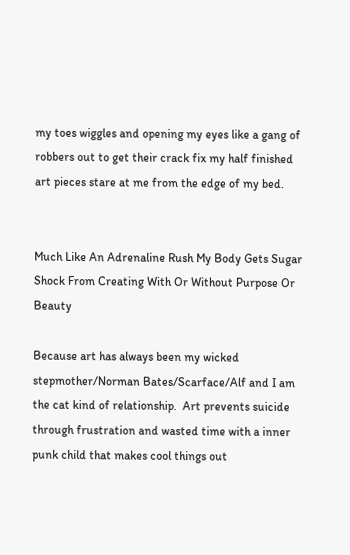my toes wiggles and opening my eyes like a gang of robbers out to get their crack fix my half finished art pieces stare at me from the edge of my bed.


Much Like An Adrenaline Rush My Body Gets Sugar Shock From Creating With Or Without Purpose Or Beauty

Because art has always been my wicked stepmother/Norman Bates/Scarface/Alf and I am the cat kind of relationship.  Art prevents suicide through frustration and wasted time with a inner punk child that makes cool things out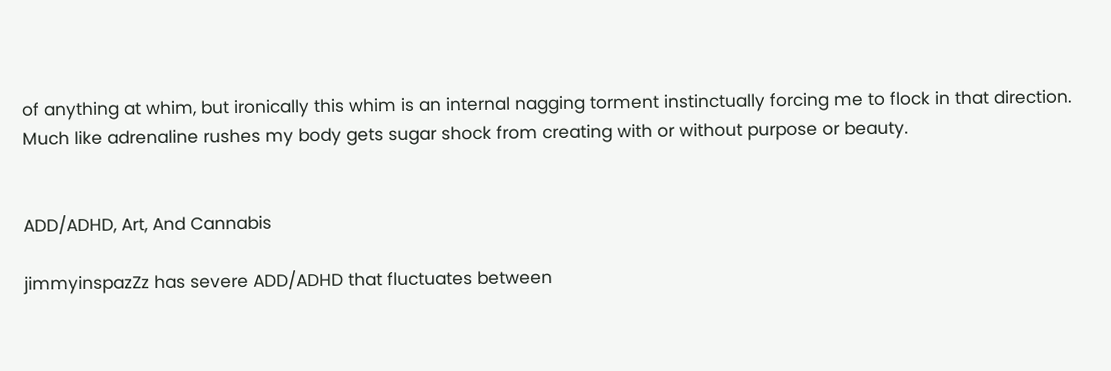of anything at whim, but ironically this whim is an internal nagging torment instinctually forcing me to flock in that direction.  Much like adrenaline rushes my body gets sugar shock from creating with or without purpose or beauty.


ADD/ADHD, Art, And Cannabis

jimmyinspazZz has severe ADD/ADHD that fluctuates between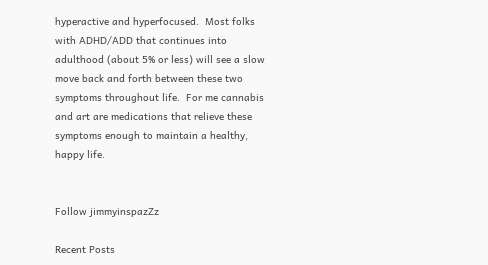hyperactive and hyperfocused.  Most folks with ADHD/ADD that continues into adulthood (about 5% or less) will see a slow move back and forth between these two symptoms throughout life.  For me cannabis and art are medications that relieve these symptoms enough to maintain a healthy, happy life.


Follow jimmyinspazZz

Recent Posts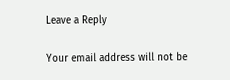Leave a Reply

Your email address will not be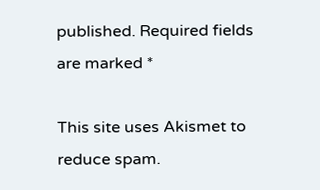published. Required fields are marked *

This site uses Akismet to reduce spam.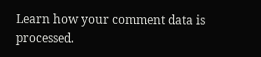Learn how your comment data is processed.